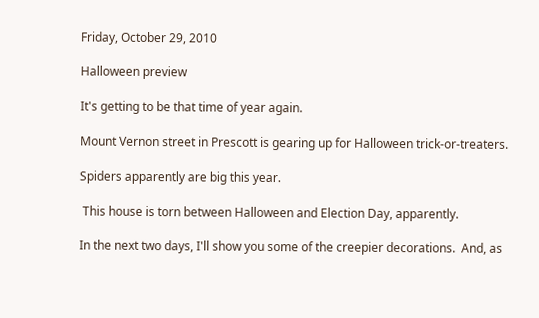Friday, October 29, 2010

Halloween preview

It's getting to be that time of year again.

Mount Vernon street in Prescott is gearing up for Halloween trick-or-treaters.

Spiders apparently are big this year.

 This house is torn between Halloween and Election Day, apparently.

In the next two days, I'll show you some of the creepier decorations.  And, as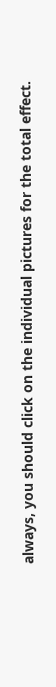always, you should click on the individual pictures for the total effect.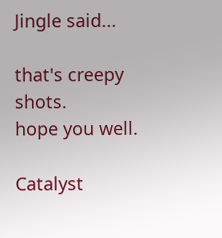Jingle said...

that's creepy shots.
hope you well.

Catalyst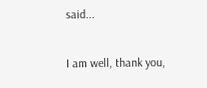said...

I am well, thank you,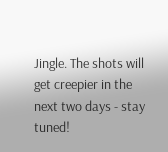Jingle. The shots will get creepier in the next two days - stay tuned!